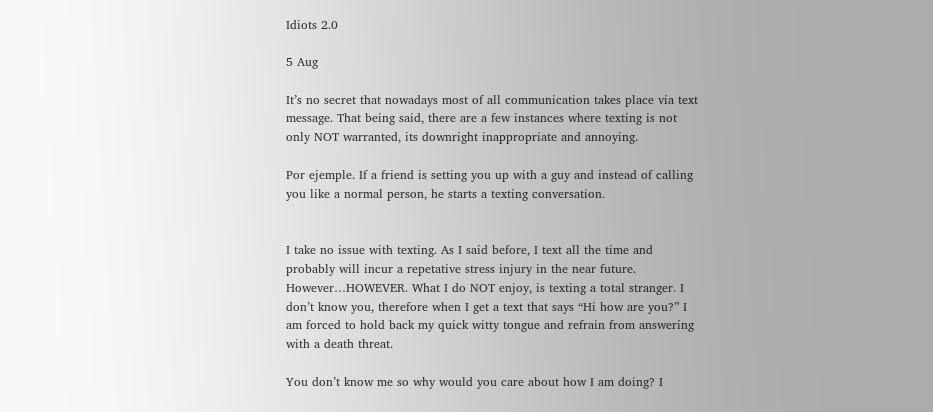Idiots 2.0

5 Aug

It’s no secret that nowadays most of all communication takes place via text message. That being said, there are a few instances where texting is not only NOT warranted, its downright inappropriate and annoying.

Por ejemple. If a friend is setting you up with a guy and instead of calling you like a normal person, he starts a texting conversation.


I take no issue with texting. As I said before, I text all the time and probably will incur a repetative stress injury in the near future. However…HOWEVER. What I do NOT enjoy, is texting a total stranger. I don’t know you, therefore when I get a text that says “Hi how are you?” I am forced to hold back my quick witty tongue and refrain from answering with a death threat.

You don’t know me so why would you care about how I am doing? I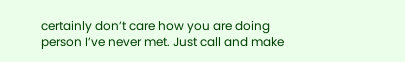certainly don’t care how you are doing person I’ve never met. Just call and make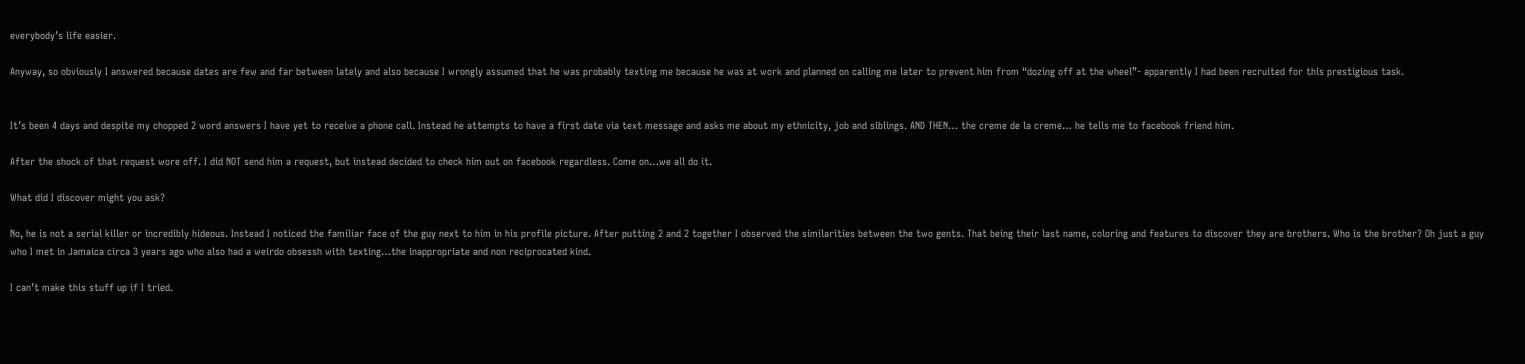everybody’s life easier.

Anyway, so obviously I answered because dates are few and far between lately and also because I wrongly assumed that he was probably texting me because he was at work and planned on calling me later to prevent him from “dozing off at the wheel”- apparently I had been recruited for this prestigious task.


It’s been 4 days and despite my chopped 2 word answers I have yet to receive a phone call. Instead he attempts to have a first date via text message and asks me about my ethnicity, job and siblings. AND THEN… the creme de la creme… he tells me to facebook friend him.

After the shock of that request wore off. I did NOT send him a request, but instead decided to check him out on facebook regardless. Come on…we all do it.

What did I discover might you ask?

No, he is not a serial killer or incredibly hideous. Instead I noticed the familiar face of the guy next to him in his profile picture. After putting 2 and 2 together I observed the similarities between the two gents. That being their last name, coloring and features to discover they are brothers. Who is the brother? Oh just a guy who I met in Jamaica circa 3 years ago who also had a weirdo obsessh with texting…the inappropriate and non reciprocated kind.

I can’t make this stuff up if I tried.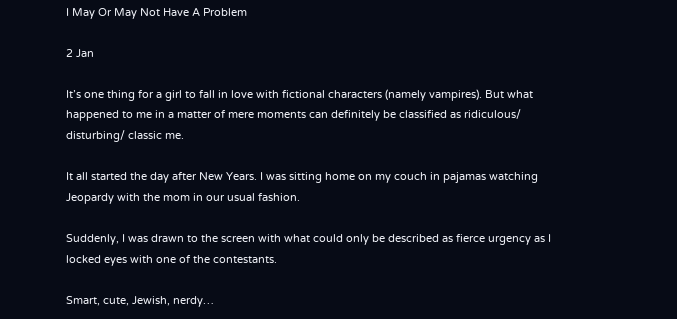I May Or May Not Have A Problem

2 Jan

It’s one thing for a girl to fall in love with fictional characters (namely vampires). But what happened to me in a matter of mere moments can definitely be classified as ridiculous/ disturbing/ classic me.

It all started the day after New Years. I was sitting home on my couch in pajamas watching Jeopardy with the mom in our usual fashion.

Suddenly, I was drawn to the screen with what could only be described as fierce urgency as I locked eyes with one of the contestants.

Smart, cute, Jewish, nerdy…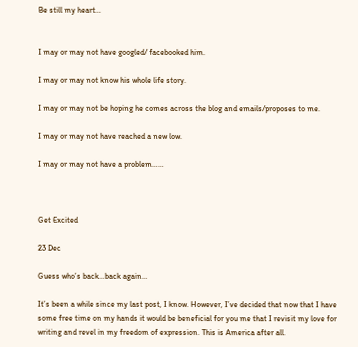Be still my heart…


I may or may not have googled/ facebooked him.

I may or may not know his whole life story.

I may or may not be hoping he comes across the blog and emails/proposes to me.

I may or may not have reached a new low.

I may or may not have a problem……



Get Excited

23 Dec

Guess who’s back…back again…

It’s been a while since my last post, I know. However, I’ve decided that now that I have some free time on my hands it would be beneficial for you me that I revisit my love for writing and revel in my freedom of expression. This is America after all.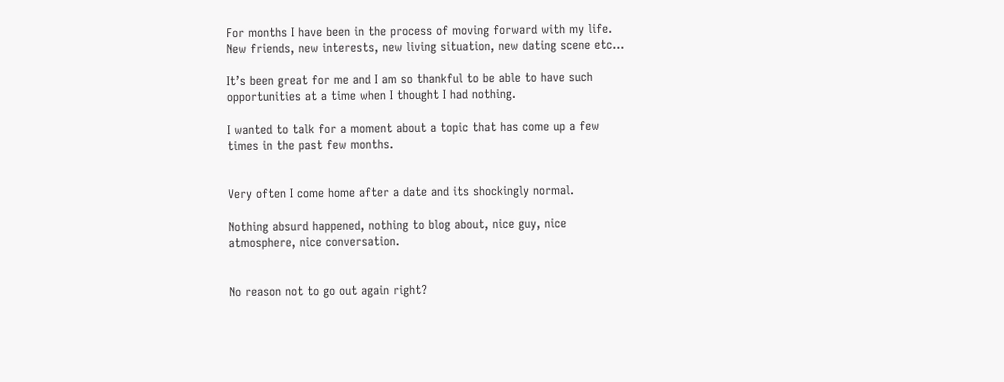For months I have been in the process of moving forward with my life. New friends, new interests, new living situation, new dating scene etc…

It’s been great for me and I am so thankful to be able to have such opportunities at a time when I thought I had nothing.

I wanted to talk for a moment about a topic that has come up a few times in the past few months.


Very often I come home after a date and its shockingly normal.

Nothing absurd happened, nothing to blog about, nice guy, nice atmosphere, nice conversation.


No reason not to go out again right?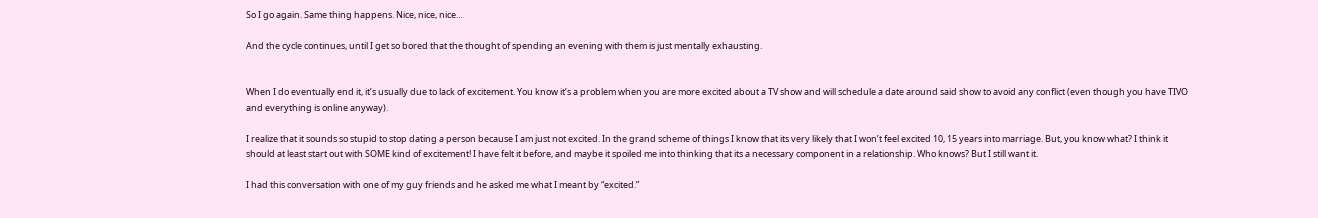So I go again. Same thing happens. Nice, nice, nice…

And the cycle continues, until I get so bored that the thought of spending an evening with them is just mentally exhausting.


When I do eventually end it, it’s usually due to lack of excitement. You know it’s a problem when you are more excited about a TV show and will schedule a date around said show to avoid any conflict (even though you have TIVO and everything is online anyway).

I realize that it sounds so stupid to stop dating a person because I am just not excited. In the grand scheme of things I know that its very likely that I won’t feel excited 10, 15 years into marriage. But, you know what? I think it should at least start out with SOME kind of excitement! I have felt it before, and maybe it spoiled me into thinking that its a necessary component in a relationship. Who knows? But I still want it.

I had this conversation with one of my guy friends and he asked me what I meant by “excited.”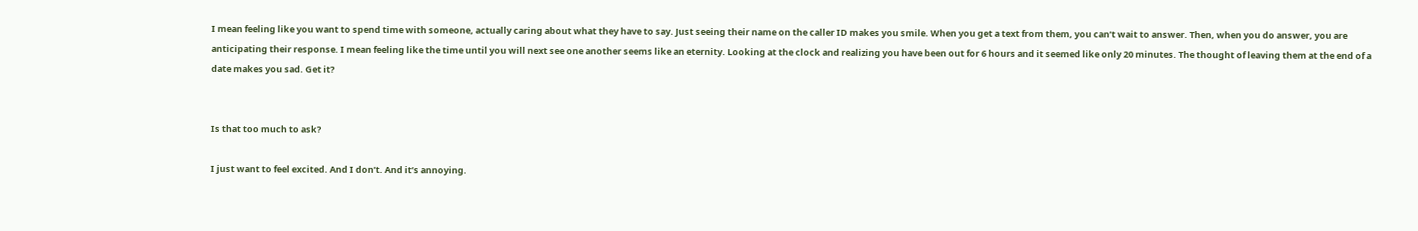I mean feeling like you want to spend time with someone, actually caring about what they have to say. Just seeing their name on the caller ID makes you smile. When you get a text from them, you can’t wait to answer. Then, when you do answer, you are anticipating their response. I mean feeling like the time until you will next see one another seems like an eternity. Looking at the clock and realizing you have been out for 6 hours and it seemed like only 20 minutes. The thought of leaving them at the end of a date makes you sad. Get it?


Is that too much to ask?

I just want to feel excited. And I don’t. And it’s annoying.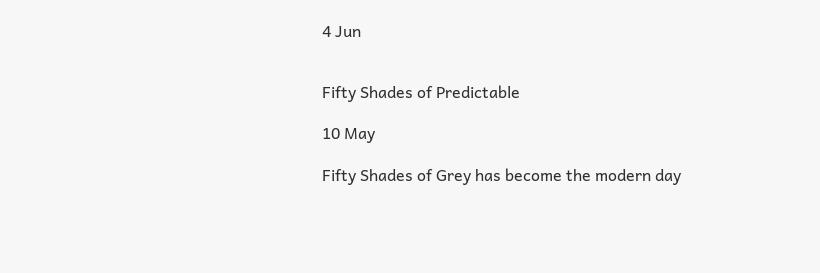4 Jun


Fifty Shades of Predictable

10 May

Fifty Shades of Grey has become the modern day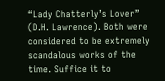“Lady Chatterly’s Lover” (D.H. Lawrence). Both were considered to be extremely scandalous works of the time. Suffice it to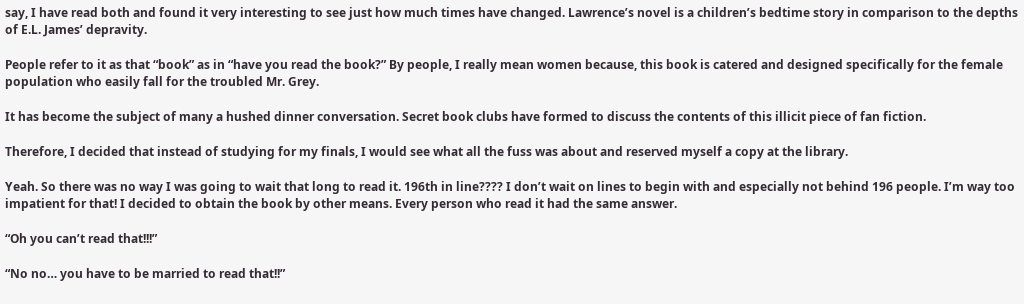say, I have read both and found it very interesting to see just how much times have changed. Lawrence’s novel is a children’s bedtime story in comparison to the depths of E.L. James’ depravity.

People refer to it as that “book” as in “have you read the book?” By people, I really mean women because, this book is catered and designed specifically for the female population who easily fall for the troubled Mr. Grey.

It has become the subject of many a hushed dinner conversation. Secret book clubs have formed to discuss the contents of this illicit piece of fan fiction.

Therefore, I decided that instead of studying for my finals, I would see what all the fuss was about and reserved myself a copy at the library.

Yeah. So there was no way I was going to wait that long to read it. 196th in line???? I don’t wait on lines to begin with and especially not behind 196 people. I’m way too impatient for that! I decided to obtain the book by other means. Every person who read it had the same answer.

“Oh you can’t read that!!!”

“No no… you have to be married to read that!!”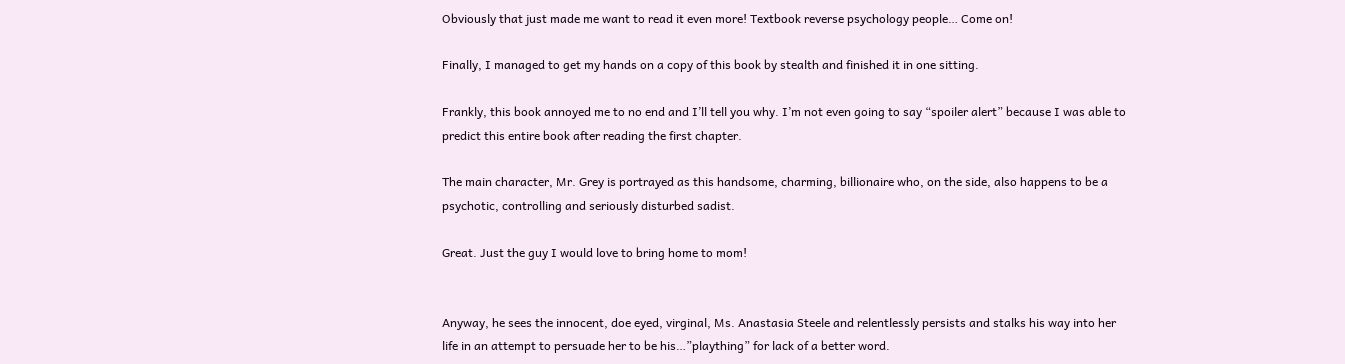Obviously that just made me want to read it even more! Textbook reverse psychology people… Come on!

Finally, I managed to get my hands on a copy of this book by stealth and finished it in one sitting.

Frankly, this book annoyed me to no end and I’ll tell you why. I’m not even going to say “spoiler alert” because I was able to predict this entire book after reading the first chapter.

The main character, Mr. Grey is portrayed as this handsome, charming, billionaire who, on the side, also happens to be a psychotic, controlling and seriously disturbed sadist.

Great. Just the guy I would love to bring home to mom!


Anyway, he sees the innocent, doe eyed, virginal, Ms. Anastasia Steele and relentlessly persists and stalks his way into her life in an attempt to persuade her to be his…”plaything” for lack of a better word.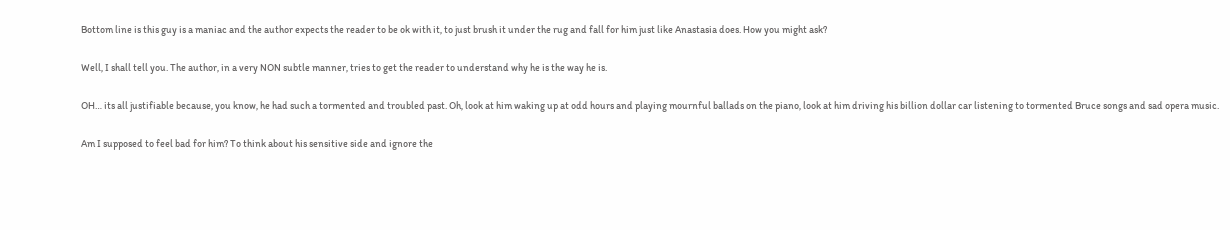Bottom line is this guy is a maniac and the author expects the reader to be ok with it, to just brush it under the rug and fall for him just like Anastasia does. How you might ask?

Well, I shall tell you. The author, in a very NON subtle manner, tries to get the reader to understand why he is the way he is.

OH… its all justifiable because, you know, he had such a tormented and troubled past. Oh, look at him waking up at odd hours and playing mournful ballads on the piano, look at him driving his billion dollar car listening to tormented Bruce songs and sad opera music.

Am I supposed to feel bad for him? To think about his sensitive side and ignore the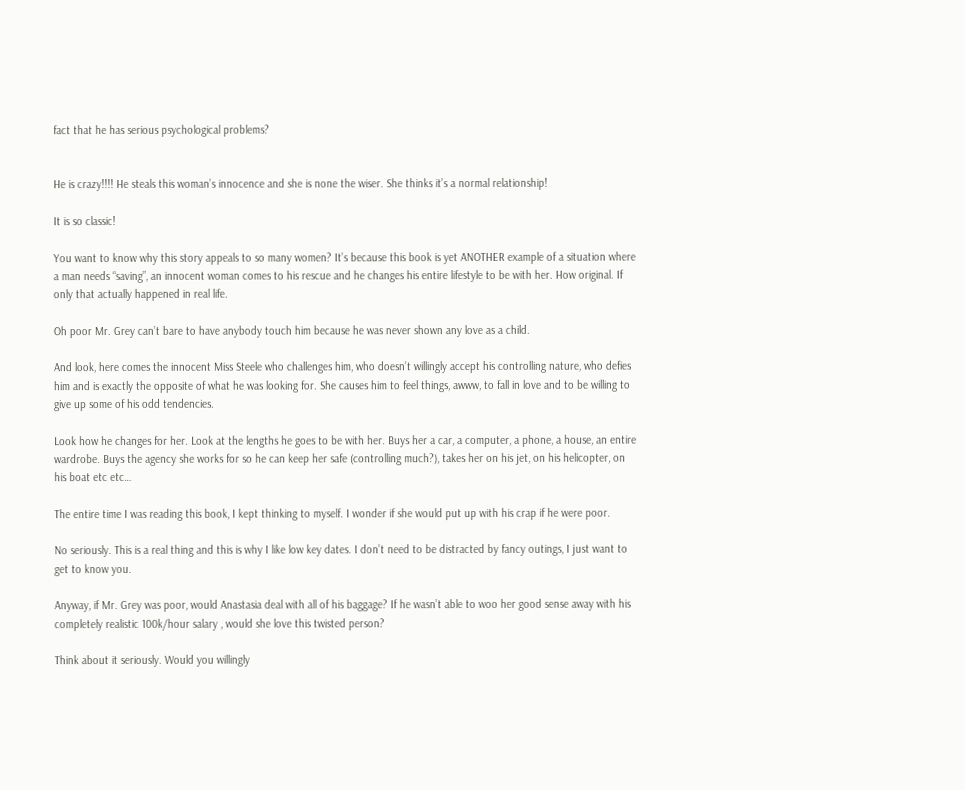fact that he has serious psychological problems?


He is crazy!!!! He steals this woman’s innocence and she is none the wiser. She thinks it’s a normal relationship!

It is so classic!

You want to know why this story appeals to so many women? It’s because this book is yet ANOTHER example of a situation where a man needs “saving”, an innocent woman comes to his rescue and he changes his entire lifestyle to be with her. How original. If only that actually happened in real life.

Oh poor Mr. Grey can’t bare to have anybody touch him because he was never shown any love as a child.

And look, here comes the innocent Miss Steele who challenges him, who doesn’t willingly accept his controlling nature, who defies him and is exactly the opposite of what he was looking for. She causes him to feel things, awww, to fall in love and to be willing to give up some of his odd tendencies.

Look how he changes for her. Look at the lengths he goes to be with her. Buys her a car, a computer, a phone, a house, an entire wardrobe. Buys the agency she works for so he can keep her safe (controlling much?), takes her on his jet, on his helicopter, on his boat etc etc…

The entire time I was reading this book, I kept thinking to myself. I wonder if she would put up with his crap if he were poor.

No seriously. This is a real thing and this is why I like low key dates. I don’t need to be distracted by fancy outings, I just want to get to know you.

Anyway, if Mr. Grey was poor, would Anastasia deal with all of his baggage? If he wasn’t able to woo her good sense away with his completely realistic 100k/hour salary , would she love this twisted person?

Think about it seriously. Would you willingly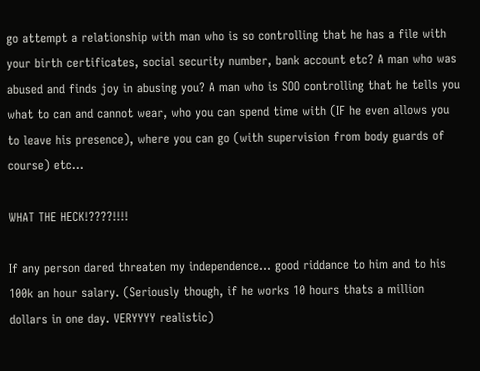go attempt a relationship with man who is so controlling that he has a file with your birth certificates, social security number, bank account etc? A man who was abused and finds joy in abusing you? A man who is SOO controlling that he tells you what to can and cannot wear, who you can spend time with (IF he even allows you to leave his presence), where you can go (with supervision from body guards of course) etc…

WHAT THE HECK!????!!!!

If any person dared threaten my independence… good riddance to him and to his 100k an hour salary. (Seriously though, if he works 10 hours thats a million dollars in one day. VERYYYY realistic)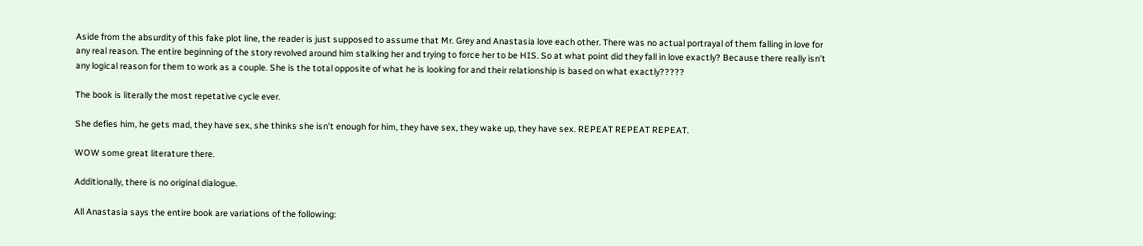Aside from the absurdity of this fake plot line, the reader is just supposed to assume that Mr. Grey and Anastasia love each other. There was no actual portrayal of them falling in love for any real reason. The entire beginning of the story revolved around him stalking her and trying to force her to be HIS. So at what point did they fall in love exactly? Because there really isn’t any logical reason for them to work as a couple. She is the total opposite of what he is looking for and their relationship is based on what exactly?????

The book is literally the most repetative cycle ever.

She defies him, he gets mad, they have sex, she thinks she isn’t enough for him, they have sex, they wake up, they have sex. REPEAT REPEAT REPEAT.

WOW some great literature there.

Additionally, there is no original dialogue.

All Anastasia says the entire book are variations of the following: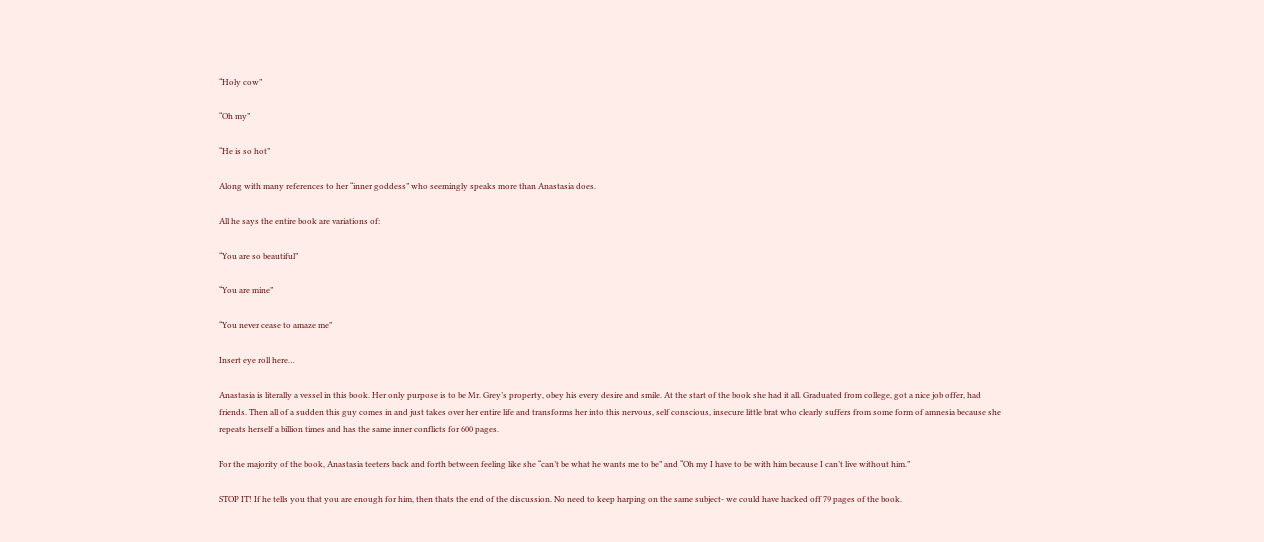“Holy cow”

“Oh my”

“He is so hot”

Along with many references to her “inner goddess” who seemingly speaks more than Anastasia does.

All he says the entire book are variations of:

“You are so beautiful”

“You are mine”

“You never cease to amaze me”

Insert eye roll here…

Anastasia is literally a vessel in this book. Her only purpose is to be Mr. Grey’s property, obey his every desire and smile. At the start of the book she had it all. Graduated from college, got a nice job offer, had friends. Then all of a sudden this guy comes in and just takes over her entire life and transforms her into this nervous, self conscious, insecure little brat who clearly suffers from some form of amnesia because she repeats herself a billion times and has the same inner conflicts for 600 pages.

For the majority of the book, Anastasia teeters back and forth between feeling like she “can’t be what he wants me to be” and “Oh my I have to be with him because I can’t live without him.”

STOP IT! If he tells you that you are enough for him, then thats the end of the discussion. No need to keep harping on the same subject- we could have hacked off 79 pages of the book.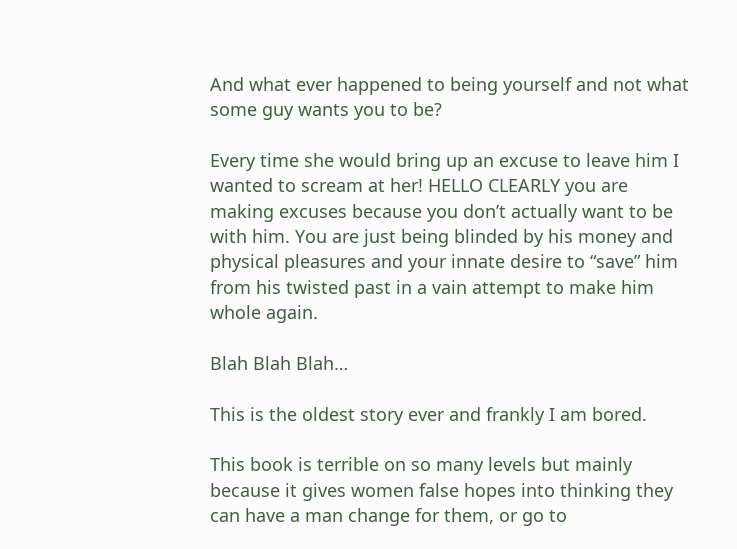And what ever happened to being yourself and not what some guy wants you to be?

Every time she would bring up an excuse to leave him I wanted to scream at her! HELLO CLEARLY you are making excuses because you don’t actually want to be with him. You are just being blinded by his money and physical pleasures and your innate desire to “save” him from his twisted past in a vain attempt to make him whole again.

Blah Blah Blah…

This is the oldest story ever and frankly I am bored.

This book is terrible on so many levels but mainly because it gives women false hopes into thinking they can have a man change for them, or go to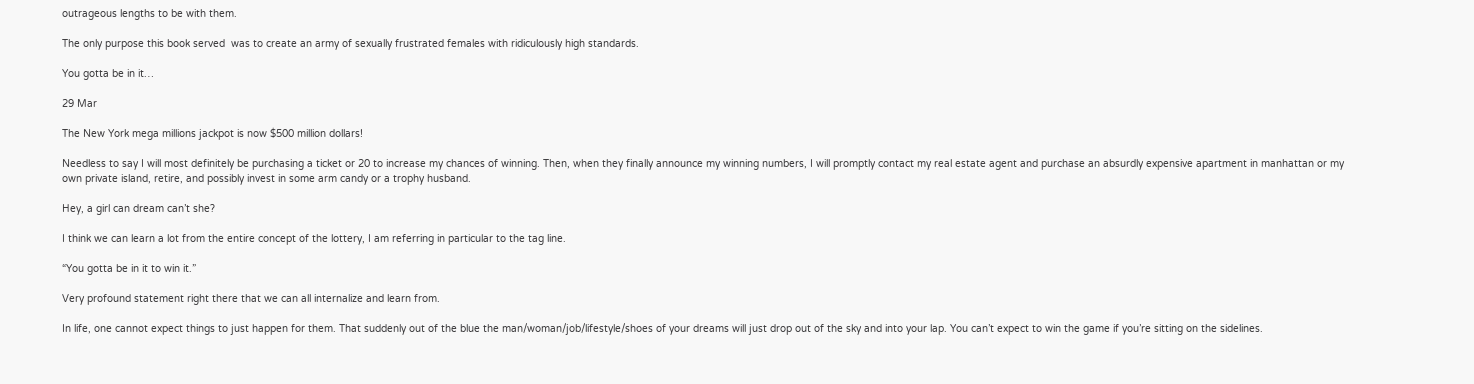outrageous lengths to be with them.

The only purpose this book served  was to create an army of sexually frustrated females with ridiculously high standards.

You gotta be in it…

29 Mar

The New York mega millions jackpot is now $500 million dollars!

Needless to say I will most definitely be purchasing a ticket or 20 to increase my chances of winning. Then, when they finally announce my winning numbers, I will promptly contact my real estate agent and purchase an absurdly expensive apartment in manhattan or my own private island, retire, and possibly invest in some arm candy or a trophy husband.

Hey, a girl can dream can’t she?

I think we can learn a lot from the entire concept of the lottery, I am referring in particular to the tag line.

“You gotta be in it to win it.”

Very profound statement right there that we can all internalize and learn from.

In life, one cannot expect things to just happen for them. That suddenly out of the blue the man/woman/job/lifestyle/shoes of your dreams will just drop out of the sky and into your lap. You can’t expect to win the game if you’re sitting on the sidelines.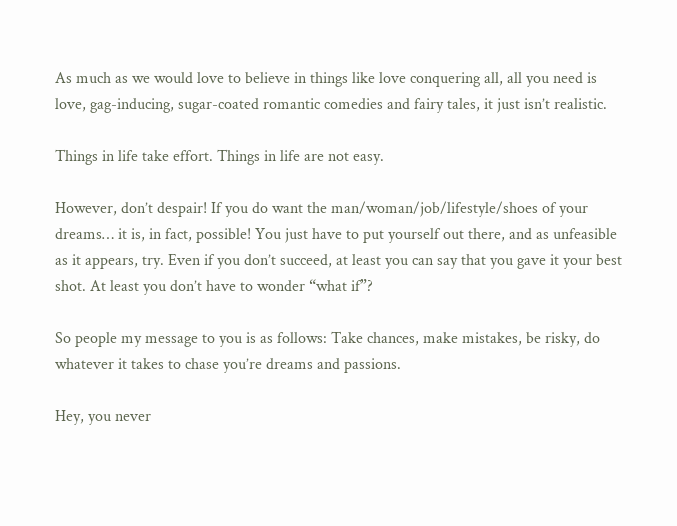As much as we would love to believe in things like love conquering all, all you need is love, gag-inducing, sugar-coated romantic comedies and fairy tales, it just isn’t realistic.

Things in life take effort. Things in life are not easy.

However, don’t despair! If you do want the man/woman/job/lifestyle/shoes of your dreams… it is, in fact, possible! You just have to put yourself out there, and as unfeasible as it appears, try. Even if you don’t succeed, at least you can say that you gave it your best shot. At least you don’t have to wonder “what if”?

So people my message to you is as follows: Take chances, make mistakes, be risky, do whatever it takes to chase you’re dreams and passions.

Hey, you never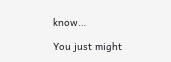know…

You just might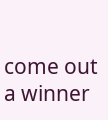come out a winner